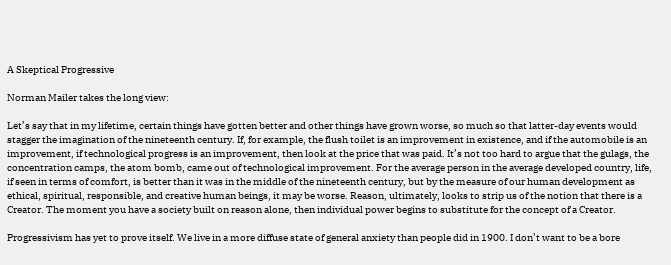A Skeptical Progressive

Norman Mailer takes the long view:

Let’s say that in my lifetime, certain things have gotten better and other things have grown worse, so much so that latter-day events would stagger the imagination of the nineteenth century. If, for example, the flush toilet is an improvement in existence, and if the automobile is an improvement, if technological progress is an improvement, then look at the price that was paid. It’s not too hard to argue that the gulags, the concentration camps, the atom bomb, came out of technological improvement. For the average person in the average developed country, life, if seen in terms of comfort, is better than it was in the middle of the nineteenth century, but by the measure of our human development as ethical, spiritual, responsible, and creative human beings, it may be worse. Reason, ultimately, looks to strip us of the notion that there is a Creator. The moment you have a society built on reason alone, then individual power begins to substitute for the concept of a Creator.

Progressivism has yet to prove itself. We live in a more diffuse state of general anxiety than people did in 1900. I don’t want to be a bore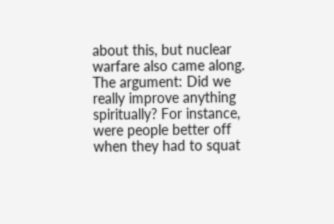about this, but nuclear warfare also came along. The argument: Did we really improve anything spiritually? For instance, were people better off when they had to squat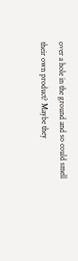over a hole in the ground and so could smell their own product? Maybe they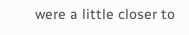were a little closer to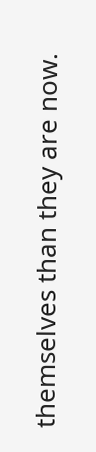themselves than they are now.